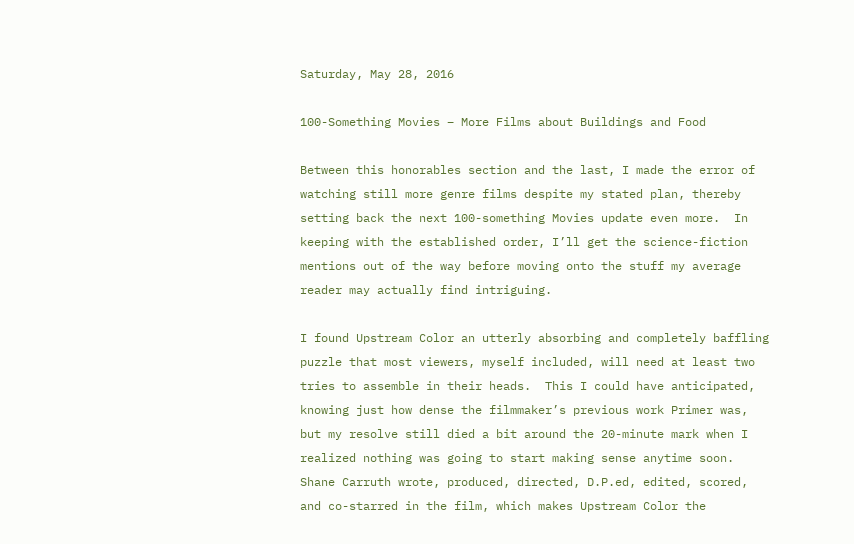Saturday, May 28, 2016

100-Something Movies – More Films about Buildings and Food

Between this honorables section and the last, I made the error of watching still more genre films despite my stated plan, thereby setting back the next 100-something Movies update even more.  In keeping with the established order, I’ll get the science-fiction mentions out of the way before moving onto the stuff my average reader may actually find intriguing.

I found Upstream Color an utterly absorbing and completely baffling puzzle that most viewers, myself included, will need at least two tries to assemble in their heads.  This I could have anticipated, knowing just how dense the filmmaker’s previous work Primer was, but my resolve still died a bit around the 20-minute mark when I realized nothing was going to start making sense anytime soon.  Shane Carruth wrote, produced, directed, D.P.ed, edited, scored, and co-starred in the film, which makes Upstream Color the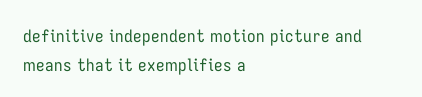definitive independent motion picture and means that it exemplifies a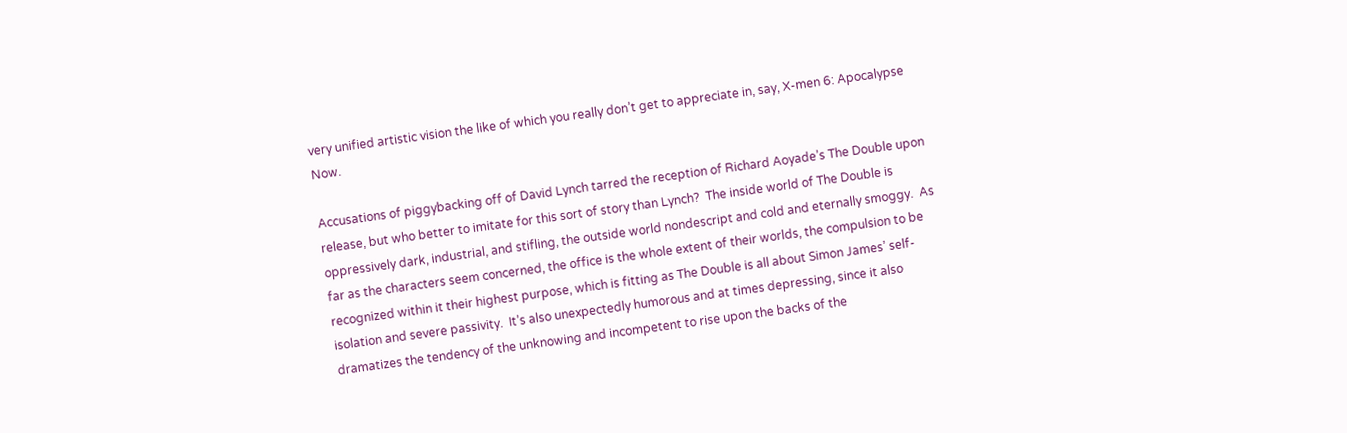very unified artistic vision the like of which you really don’t get to appreciate in, say, X-men 6: Apocalypse Now.

Accusations of piggybacking off of David Lynch tarred the reception of Richard Aoyade’s The Double upon release, but who better to imitate for this sort of story than Lynch?  The inside world of The Double is oppressively dark, industrial, and stifling, the outside world nondescript and cold and eternally smoggy.  As far as the characters seem concerned, the office is the whole extent of their worlds, the compulsion to be recognized within it their highest purpose, which is fitting as The Double is all about Simon James’ self-isolation and severe passivity.  It’s also unexpectedly humorous and at times depressing, since it also dramatizes the tendency of the unknowing and incompetent to rise upon the backs of the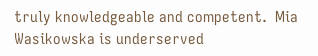truly knowledgeable and competent.  Mia Wasikowska is underserved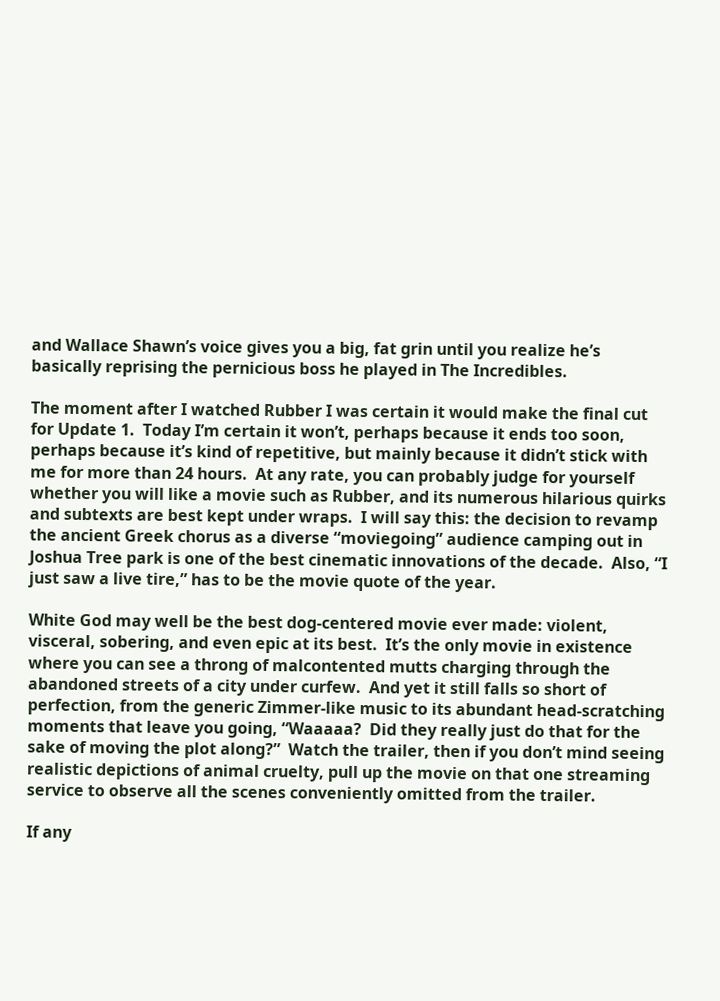and Wallace Shawn’s voice gives you a big, fat grin until you realize he’s basically reprising the pernicious boss he played in The Incredibles.

The moment after I watched Rubber I was certain it would make the final cut for Update 1.  Today I’m certain it won’t, perhaps because it ends too soon, perhaps because it’s kind of repetitive, but mainly because it didn’t stick with me for more than 24 hours.  At any rate, you can probably judge for yourself whether you will like a movie such as Rubber, and its numerous hilarious quirks and subtexts are best kept under wraps.  I will say this: the decision to revamp the ancient Greek chorus as a diverse “moviegoing” audience camping out in Joshua Tree park is one of the best cinematic innovations of the decade.  Also, “I just saw a live tire,” has to be the movie quote of the year.

White God may well be the best dog-centered movie ever made: violent, visceral, sobering, and even epic at its best.  It’s the only movie in existence where you can see a throng of malcontented mutts charging through the abandoned streets of a city under curfew.  And yet it still falls so short of perfection, from the generic Zimmer-like music to its abundant head-scratching moments that leave you going, “Waaaaa?  Did they really just do that for the sake of moving the plot along?”  Watch the trailer, then if you don’t mind seeing realistic depictions of animal cruelty, pull up the movie on that one streaming service to observe all the scenes conveniently omitted from the trailer.

If any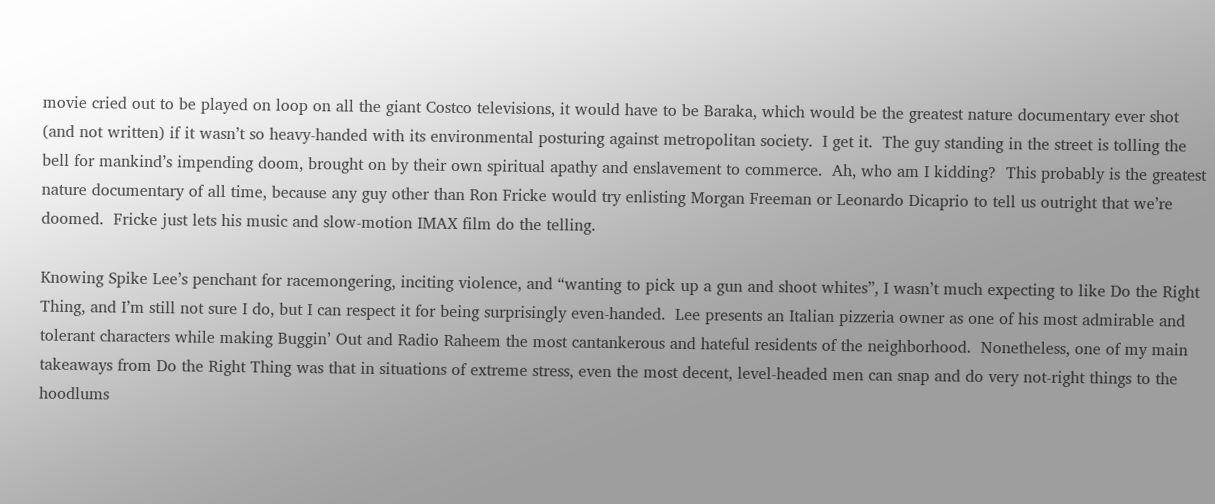movie cried out to be played on loop on all the giant Costco televisions, it would have to be Baraka, which would be the greatest nature documentary ever shot (and not written) if it wasn’t so heavy-handed with its environmental posturing against metropolitan society.  I get it.  The guy standing in the street is tolling the bell for mankind’s impending doom, brought on by their own spiritual apathy and enslavement to commerce.  Ah, who am I kidding?  This probably is the greatest nature documentary of all time, because any guy other than Ron Fricke would try enlisting Morgan Freeman or Leonardo Dicaprio to tell us outright that we’re doomed.  Fricke just lets his music and slow-motion IMAX film do the telling.

Knowing Spike Lee’s penchant for racemongering, inciting violence, and “wanting to pick up a gun and shoot whites”, I wasn’t much expecting to like Do the Right Thing, and I’m still not sure I do, but I can respect it for being surprisingly even-handed.  Lee presents an Italian pizzeria owner as one of his most admirable and tolerant characters while making Buggin’ Out and Radio Raheem the most cantankerous and hateful residents of the neighborhood.  Nonetheless, one of my main takeaways from Do the Right Thing was that in situations of extreme stress, even the most decent, level-headed men can snap and do very not-right things to the hoodlums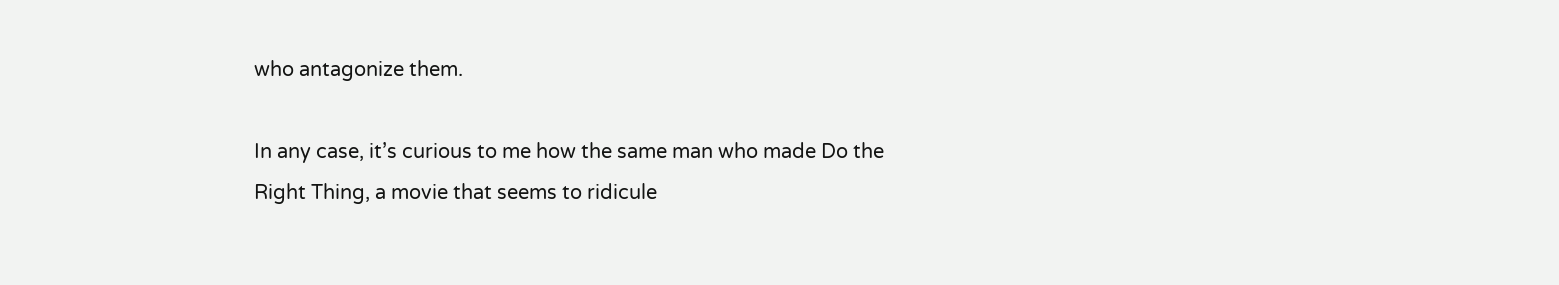who antagonize them.

In any case, it’s curious to me how the same man who made Do the Right Thing, a movie that seems to ridicule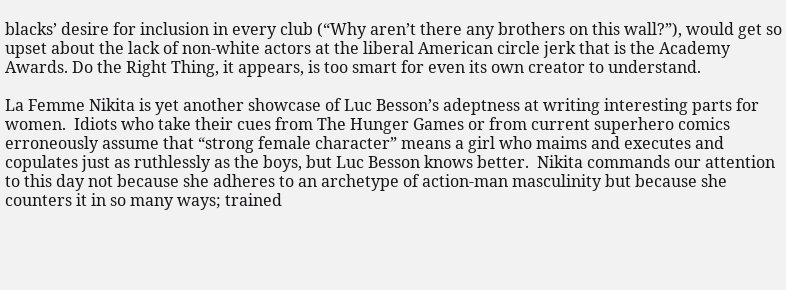blacks’ desire for inclusion in every club (“Why aren’t there any brothers on this wall?”), would get so upset about the lack of non-white actors at the liberal American circle jerk that is the Academy Awards. Do the Right Thing, it appears, is too smart for even its own creator to understand.

La Femme Nikita is yet another showcase of Luc Besson’s adeptness at writing interesting parts for women.  Idiots who take their cues from The Hunger Games or from current superhero comics erroneously assume that “strong female character” means a girl who maims and executes and copulates just as ruthlessly as the boys, but Luc Besson knows better.  Nikita commands our attention to this day not because she adheres to an archetype of action-man masculinity but because she counters it in so many ways; trained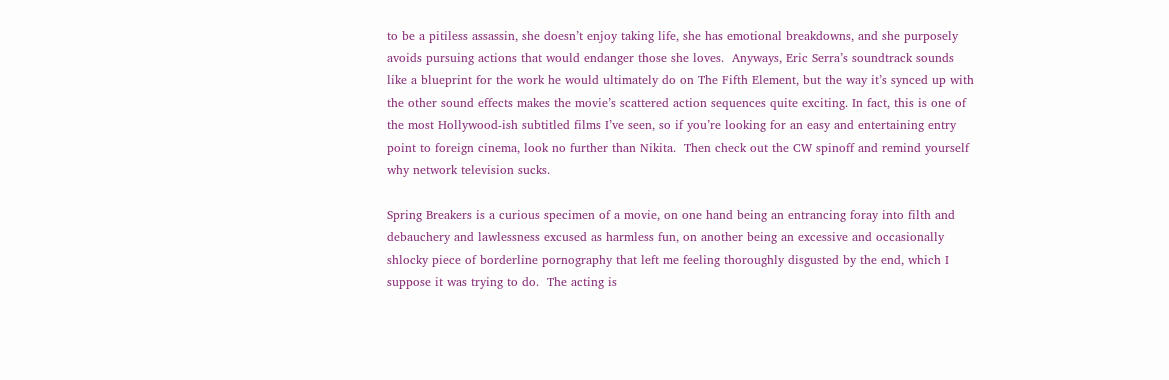to be a pitiless assassin, she doesn’t enjoy taking life, she has emotional breakdowns, and she purposely avoids pursuing actions that would endanger those she loves.  Anyways, Eric Serra’s soundtrack sounds like a blueprint for the work he would ultimately do on The Fifth Element, but the way it’s synced up with the other sound effects makes the movie’s scattered action sequences quite exciting. In fact, this is one of the most Hollywood-ish subtitled films I’ve seen, so if you’re looking for an easy and entertaining entry point to foreign cinema, look no further than Nikita.  Then check out the CW spinoff and remind yourself why network television sucks.

Spring Breakers is a curious specimen of a movie, on one hand being an entrancing foray into filth and debauchery and lawlessness excused as harmless fun, on another being an excessive and occasionally shlocky piece of borderline pornography that left me feeling thoroughly disgusted by the end, which I suppose it was trying to do.  The acting is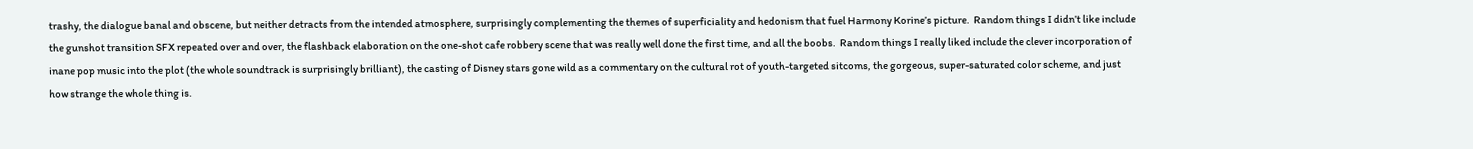trashy, the dialogue banal and obscene, but neither detracts from the intended atmosphere, surprisingly complementing the themes of superficiality and hedonism that fuel Harmony Korine’s picture.  Random things I didn’t like include the gunshot transition SFX repeated over and over, the flashback elaboration on the one-shot cafe robbery scene that was really well done the first time, and all the boobs.  Random things I really liked include the clever incorporation of inane pop music into the plot (the whole soundtrack is surprisingly brilliant), the casting of Disney stars gone wild as a commentary on the cultural rot of youth-targeted sitcoms, the gorgeous, super-saturated color scheme, and just how strange the whole thing is.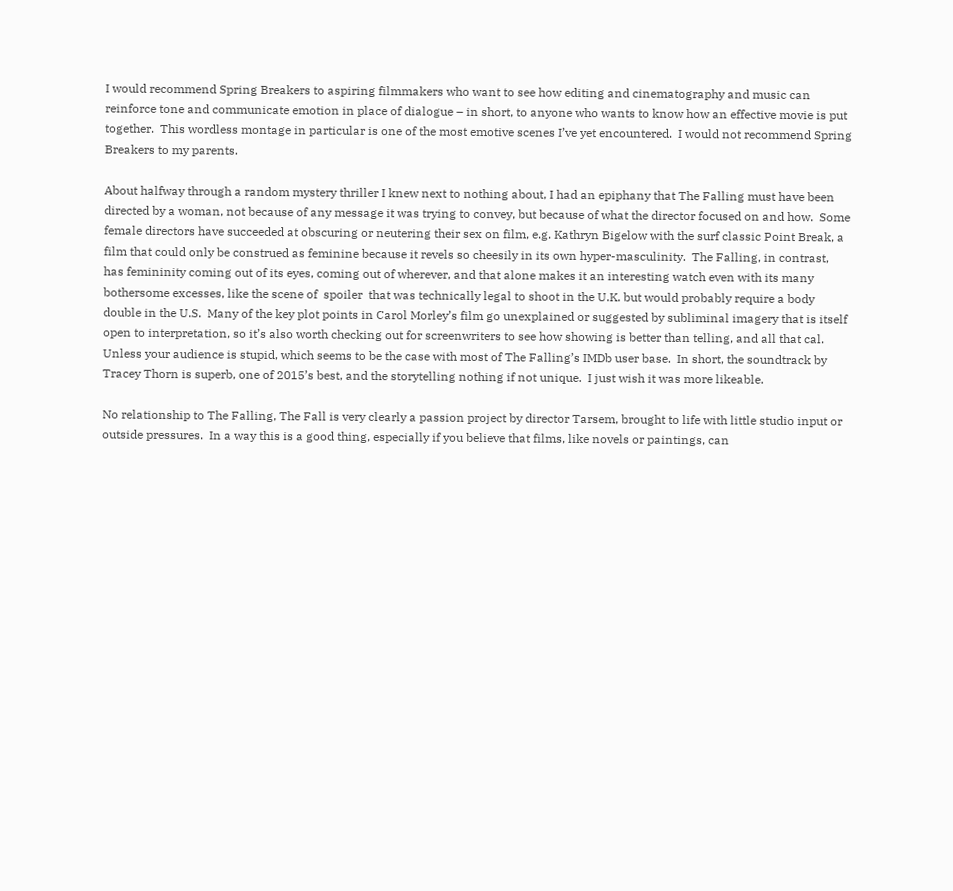I would recommend Spring Breakers to aspiring filmmakers who want to see how editing and cinematography and music can reinforce tone and communicate emotion in place of dialogue – in short, to anyone who wants to know how an effective movie is put together.  This wordless montage in particular is one of the most emotive scenes I’ve yet encountered.  I would not recommend Spring Breakers to my parents.

About halfway through a random mystery thriller I knew next to nothing about, I had an epiphany that The Falling must have been directed by a woman, not because of any message it was trying to convey, but because of what the director focused on and how.  Some female directors have succeeded at obscuring or neutering their sex on film, e.g. Kathryn Bigelow with the surf classic Point Break, a film that could only be construed as feminine because it revels so cheesily in its own hyper-masculinity.  The Falling, in contrast, has femininity coming out of its eyes, coming out of wherever, and that alone makes it an interesting watch even with its many bothersome excesses, like the scene of  spoiler  that was technically legal to shoot in the U.K. but would probably require a body double in the U.S.  Many of the key plot points in Carol Morley’s film go unexplained or suggested by subliminal imagery that is itself open to interpretation, so it’s also worth checking out for screenwriters to see how showing is better than telling, and all that cal.  Unless your audience is stupid, which seems to be the case with most of The Falling’s IMDb user base.  In short, the soundtrack by Tracey Thorn is superb, one of 2015’s best, and the storytelling nothing if not unique.  I just wish it was more likeable.

No relationship to The Falling, The Fall is very clearly a passion project by director Tarsem, brought to life with little studio input or outside pressures.  In a way this is a good thing, especially if you believe that films, like novels or paintings, can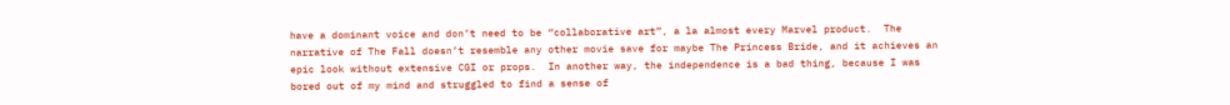have a dominant voice and don’t need to be “collaborative art”, a la almost every Marvel product.  The narrative of The Fall doesn’t resemble any other movie save for maybe The Princess Bride, and it achieves an epic look without extensive CGI or props.  In another way, the independence is a bad thing, because I was bored out of my mind and struggled to find a sense of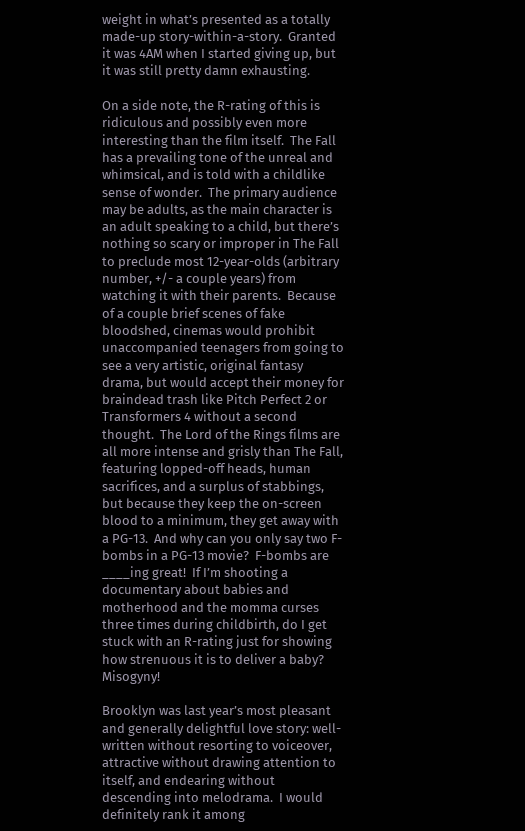weight in what’s presented as a totally made-up story-within-a-story.  Granted it was 4AM when I started giving up, but it was still pretty damn exhausting.

On a side note, the R-rating of this is ridiculous and possibly even more interesting than the film itself.  The Fall has a prevailing tone of the unreal and whimsical, and is told with a childlike sense of wonder.  The primary audience may be adults, as the main character is an adult speaking to a child, but there’s nothing so scary or improper in The Fall to preclude most 12-year-olds (arbitrary number, +/- a couple years) from watching it with their parents.  Because of a couple brief scenes of fake bloodshed, cinemas would prohibit unaccompanied teenagers from going to see a very artistic, original fantasy drama, but would accept their money for braindead trash like Pitch Perfect 2 or Transformers 4 without a second thought.  The Lord of the Rings films are all more intense and grisly than The Fall, featuring lopped-off heads, human sacrifices, and a surplus of stabbings, but because they keep the on-screen blood to a minimum, they get away with a PG-13.  And why can you only say two F-bombs in a PG-13 movie?  F-bombs are ____ing great!  If I’m shooting a documentary about babies and motherhood and the momma curses three times during childbirth, do I get stuck with an R-rating just for showing how strenuous it is to deliver a baby?  Misogyny!

Brooklyn was last year’s most pleasant and generally delightful love story: well-written without resorting to voiceover, attractive without drawing attention to itself, and endearing without descending into melodrama.  I would definitely rank it among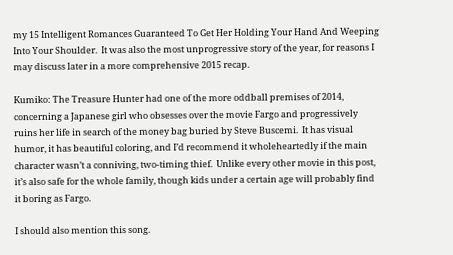my 15 Intelligent Romances Guaranteed To Get Her Holding Your Hand And Weeping Into Your Shoulder.  It was also the most unprogressive story of the year, for reasons I may discuss later in a more comprehensive 2015 recap.

Kumiko: The Treasure Hunter had one of the more oddball premises of 2014, concerning a Japanese girl who obsesses over the movie Fargo and progressively ruins her life in search of the money bag buried by Steve Buscemi.  It has visual humor, it has beautiful coloring, and I’d recommend it wholeheartedly if the main character wasn’t a conniving, two-timing thief.  Unlike every other movie in this post, it’s also safe for the whole family, though kids under a certain age will probably find it boring as Fargo.

I should also mention this song.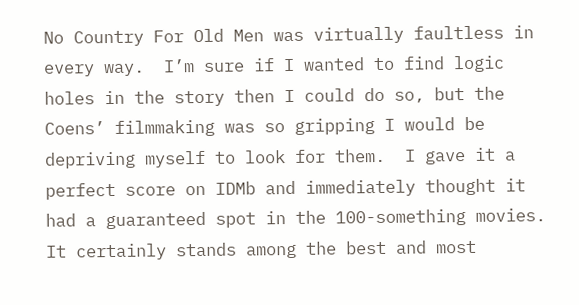No Country For Old Men was virtually faultless in every way.  I’m sure if I wanted to find logic holes in the story then I could do so, but the Coens’ filmmaking was so gripping I would be depriving myself to look for them.  I gave it a perfect score on IDMb and immediately thought it had a guaranteed spot in the 100-something movies.  It certainly stands among the best and most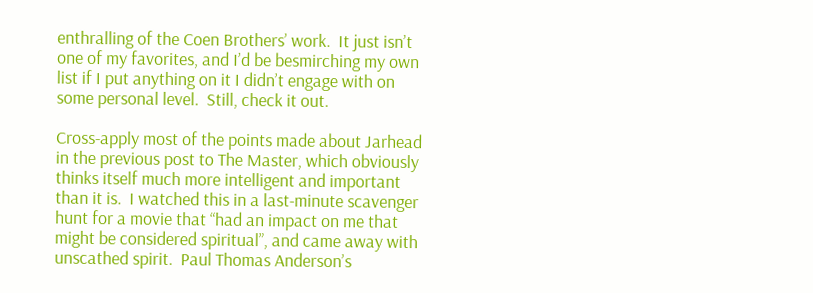enthralling of the Coen Brothers’ work.  It just isn’t one of my favorites, and I’d be besmirching my own list if I put anything on it I didn’t engage with on some personal level.  Still, check it out.

Cross-apply most of the points made about Jarhead in the previous post to The Master, which obviously thinks itself much more intelligent and important than it is.  I watched this in a last-minute scavenger hunt for a movie that “had an impact on me that might be considered spiritual”, and came away with unscathed spirit.  Paul Thomas Anderson’s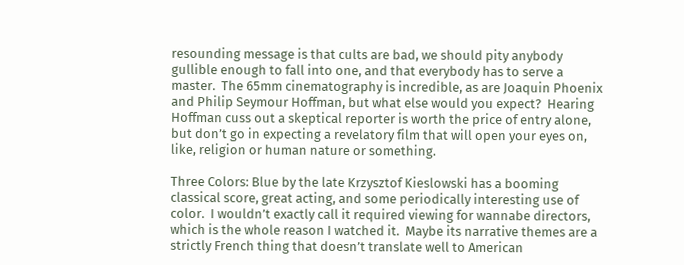resounding message is that cults are bad, we should pity anybody gullible enough to fall into one, and that everybody has to serve a master.  The 65mm cinematography is incredible, as are Joaquin Phoenix and Philip Seymour Hoffman, but what else would you expect?  Hearing Hoffman cuss out a skeptical reporter is worth the price of entry alone, but don’t go in expecting a revelatory film that will open your eyes on, like, religion or human nature or something.

Three Colors: Blue by the late Krzysztof Kieslowski has a booming classical score, great acting, and some periodically interesting use of color.  I wouldn’t exactly call it required viewing for wannabe directors, which is the whole reason I watched it.  Maybe its narrative themes are a strictly French thing that doesn’t translate well to American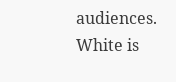audiences.  White is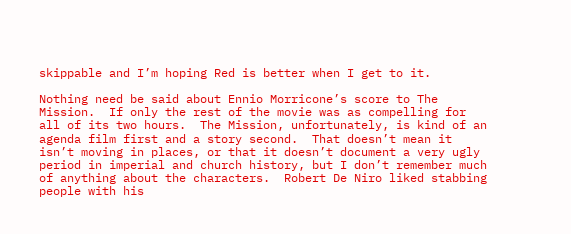skippable and I’m hoping Red is better when I get to it.

Nothing need be said about Ennio Morricone’s score to The Mission.  If only the rest of the movie was as compelling for all of its two hours.  The Mission, unfortunately, is kind of an agenda film first and a story second.  That doesn’t mean it isn’t moving in places, or that it doesn’t document a very ugly period in imperial and church history, but I don’t remember much of anything about the characters.  Robert De Niro liked stabbing people with his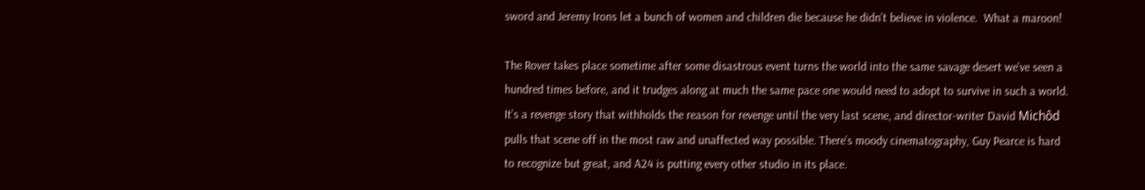sword and Jeremy Irons let a bunch of women and children die because he didn’t believe in violence.  What a maroon!

The Rover takes place sometime after some disastrous event turns the world into the same savage desert we’ve seen a hundred times before, and it trudges along at much the same pace one would need to adopt to survive in such a world.  It’s a revenge story that withholds the reason for revenge until the very last scene, and director-writer David Michôd pulls that scene off in the most raw and unaffected way possible. There’s moody cinematography, Guy Pearce is hard to recognize but great, and A24 is putting every other studio in its place.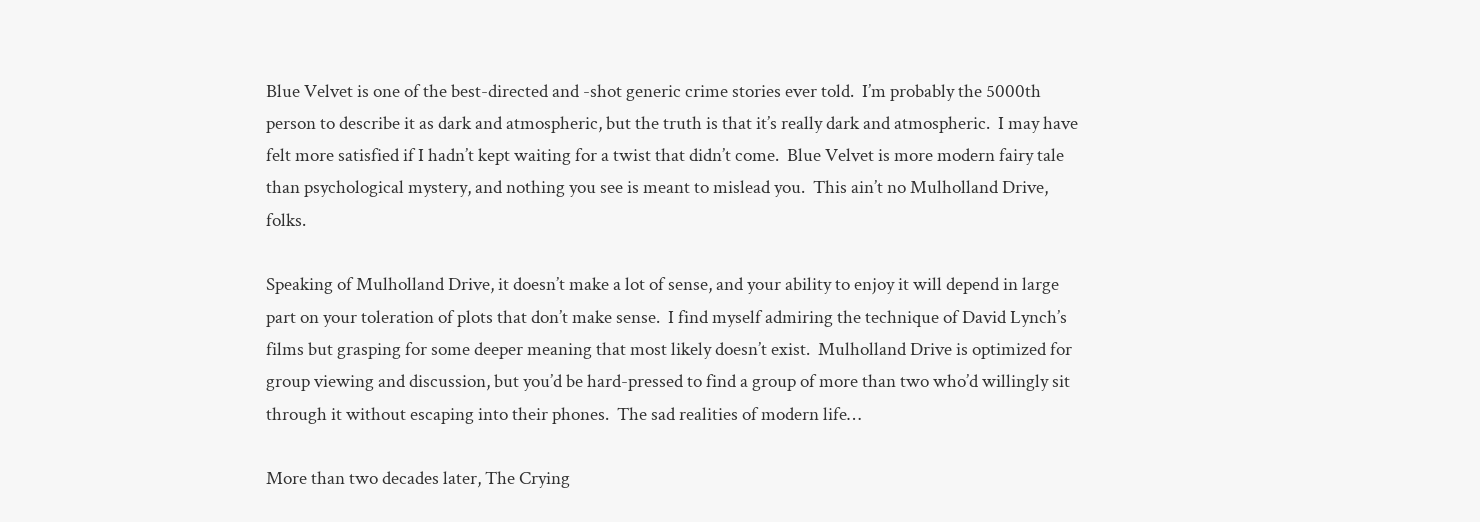Blue Velvet is one of the best-directed and -shot generic crime stories ever told.  I’m probably the 5000th person to describe it as dark and atmospheric, but the truth is that it’s really dark and atmospheric.  I may have felt more satisfied if I hadn’t kept waiting for a twist that didn’t come.  Blue Velvet is more modern fairy tale than psychological mystery, and nothing you see is meant to mislead you.  This ain’t no Mulholland Drive, folks.

Speaking of Mulholland Drive, it doesn’t make a lot of sense, and your ability to enjoy it will depend in large part on your toleration of plots that don’t make sense.  I find myself admiring the technique of David Lynch’s films but grasping for some deeper meaning that most likely doesn’t exist.  Mulholland Drive is optimized for group viewing and discussion, but you’d be hard-pressed to find a group of more than two who’d willingly sit through it without escaping into their phones.  The sad realities of modern life…

More than two decades later, The Crying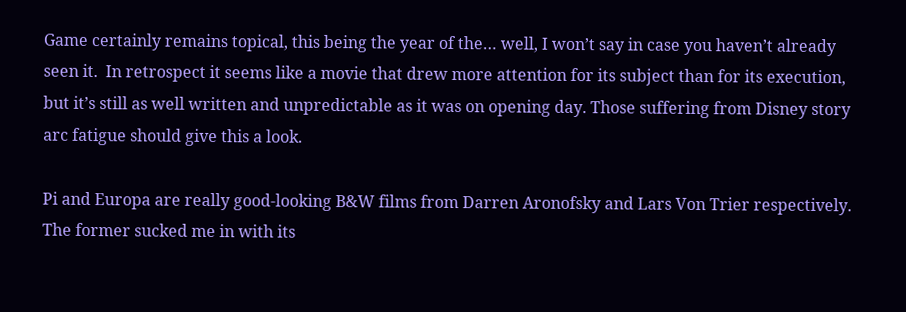Game certainly remains topical, this being the year of the… well, I won’t say in case you haven’t already seen it.  In retrospect it seems like a movie that drew more attention for its subject than for its execution, but it’s still as well written and unpredictable as it was on opening day. Those suffering from Disney story arc fatigue should give this a look.

Pi and Europa are really good-looking B&W films from Darren Aronofsky and Lars Von Trier respectively.   The former sucked me in with its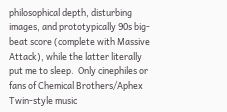philosophical depth, disturbing images, and prototypically 90s big-beat score (complete with Massive Attack), while the latter literally put me to sleep.  Only cinephiles or fans of Chemical Brothers/Aphex Twin-style music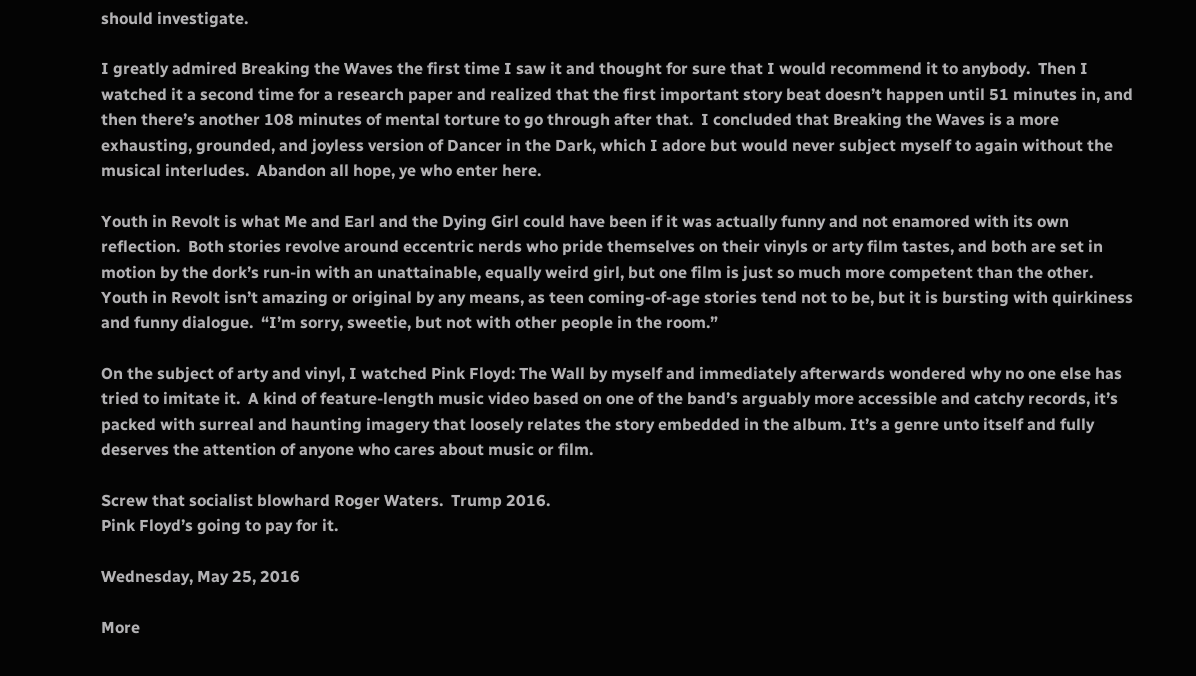should investigate.

I greatly admired Breaking the Waves the first time I saw it and thought for sure that I would recommend it to anybody.  Then I watched it a second time for a research paper and realized that the first important story beat doesn’t happen until 51 minutes in, and then there’s another 108 minutes of mental torture to go through after that.  I concluded that Breaking the Waves is a more exhausting, grounded, and joyless version of Dancer in the Dark, which I adore but would never subject myself to again without the musical interludes.  Abandon all hope, ye who enter here.

Youth in Revolt is what Me and Earl and the Dying Girl could have been if it was actually funny and not enamored with its own reflection.  Both stories revolve around eccentric nerds who pride themselves on their vinyls or arty film tastes, and both are set in motion by the dork’s run-in with an unattainable, equally weird girl, but one film is just so much more competent than the other.  Youth in Revolt isn’t amazing or original by any means, as teen coming-of-age stories tend not to be, but it is bursting with quirkiness and funny dialogue.  “I’m sorry, sweetie, but not with other people in the room.”

On the subject of arty and vinyl, I watched Pink Floyd: The Wall by myself and immediately afterwards wondered why no one else has tried to imitate it.  A kind of feature-length music video based on one of the band’s arguably more accessible and catchy records, it’s packed with surreal and haunting imagery that loosely relates the story embedded in the album. It’s a genre unto itself and fully deserves the attention of anyone who cares about music or film.

Screw that socialist blowhard Roger Waters.  Trump 2016.
Pink Floyd’s going to pay for it.

Wednesday, May 25, 2016

More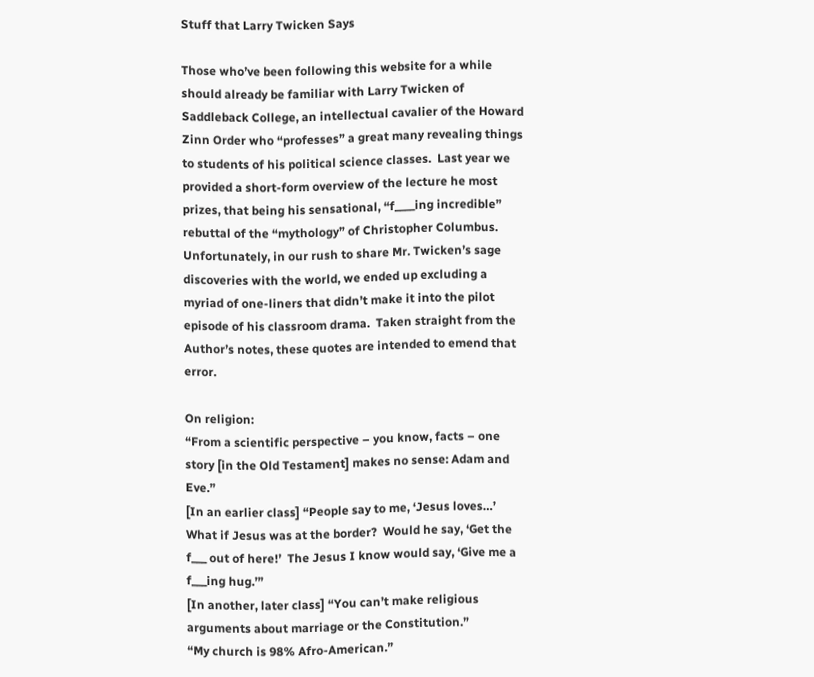Stuff that Larry Twicken Says

Those who’ve been following this website for a while should already be familiar with Larry Twicken of Saddleback College, an intellectual cavalier of the Howard Zinn Order who “professes” a great many revealing things to students of his political science classes.  Last year we provided a short-form overview of the lecture he most prizes, that being his sensational, “f____ing incredible” rebuttal of the “mythology” of Christopher Columbus.  Unfortunately, in our rush to share Mr. Twicken’s sage discoveries with the world, we ended up excluding a myriad of one-liners that didn’t make it into the pilot episode of his classroom drama.  Taken straight from the Author’s notes, these quotes are intended to emend that error.

On religion:
“From a scientific perspective – you know, facts – one story [in the Old Testament] makes no sense: Adam and Eve.”
[In an earlier class] “People say to me, ‘Jesus loves…’  What if Jesus was at the border?  Would he say, ‘Get the f___ out of here!’  The Jesus I know would say, ‘Give me a f___ing hug.’”
[In another, later class] “You can’t make religious arguments about marriage or the Constitution.”
“My church is 98% Afro-American.”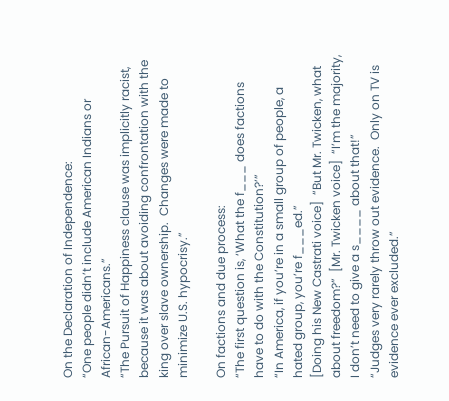On the Declaration of Independence:
“One people didn’t include American Indians or African-Americans.”
“The Pursuit of Happiness clause was implicitly racist, because it was about avoiding confrontation with the king over slave ownership.  Changes were made to minimize U.S. hypocrisy.”

On factions and due process:
“The first question is, ‘What the f___ does factions have to do with the Constitution?’”
“In America, if you’re in a small group of people, a hated group, you’re f___ed.”
[Doing his New Castrati voice]  “But Mr. Twicken, what about freedom?”  [Mr. Twicken voice]  “I’m the majority, I don’t need to give a s____ about that!”
“Judges very rarely throw out evidence.  Only on TV is evidence ever excluded.”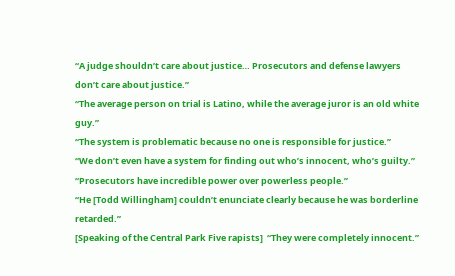“A judge shouldn’t care about justice… Prosecutors and defense lawyers don’t care about justice.”
“The average person on trial is Latino, while the average juror is an old white guy.”
“The system is problematic because no one is responsible for justice.”
“We don’t even have a system for finding out who’s innocent, who’s guilty.”
“Prosecutors have incredible power over powerless people.”
“He [Todd Willingham] couldn’t enunciate clearly because he was borderline retarded.”
[Speaking of the Central Park Five rapists]  “They were completely innocent.”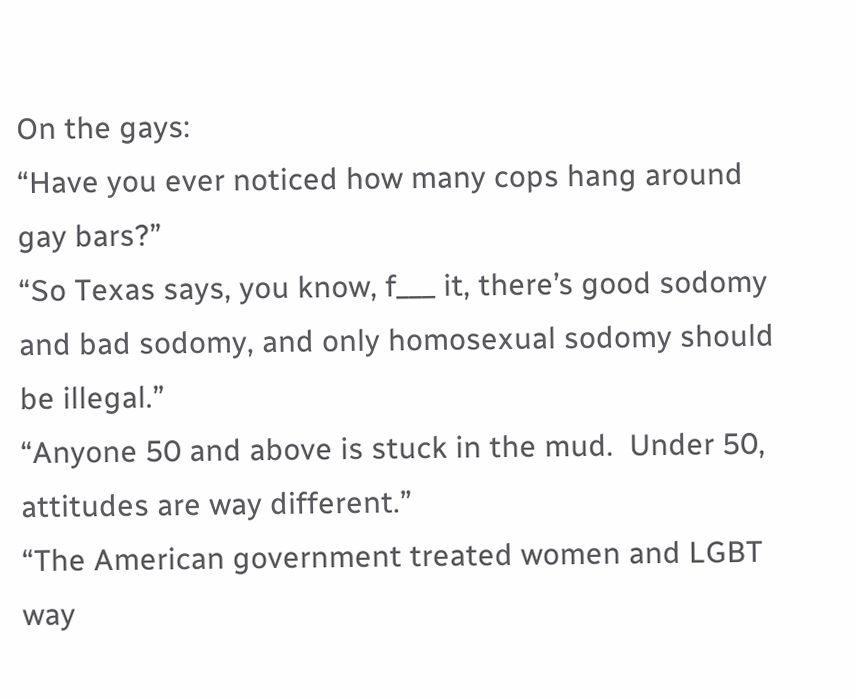On the gays:
“Have you ever noticed how many cops hang around gay bars?”
“So Texas says, you know, f___ it, there’s good sodomy and bad sodomy, and only homosexual sodomy should be illegal.”
“Anyone 50 and above is stuck in the mud.  Under 50, attitudes are way different.”
“The American government treated women and LGBT way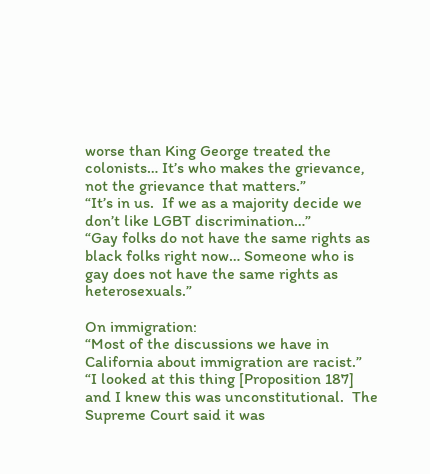worse than King George treated the colonists… It’s who makes the grievance, not the grievance that matters.”
“It’s in us.  If we as a majority decide we don’t like LGBT discrimination…”
“Gay folks do not have the same rights as black folks right now… Someone who is gay does not have the same rights as heterosexuals.”

On immigration:
“Most of the discussions we have in California about immigration are racist.”
“I looked at this thing [Proposition 187] and I knew this was unconstitutional.  The Supreme Court said it was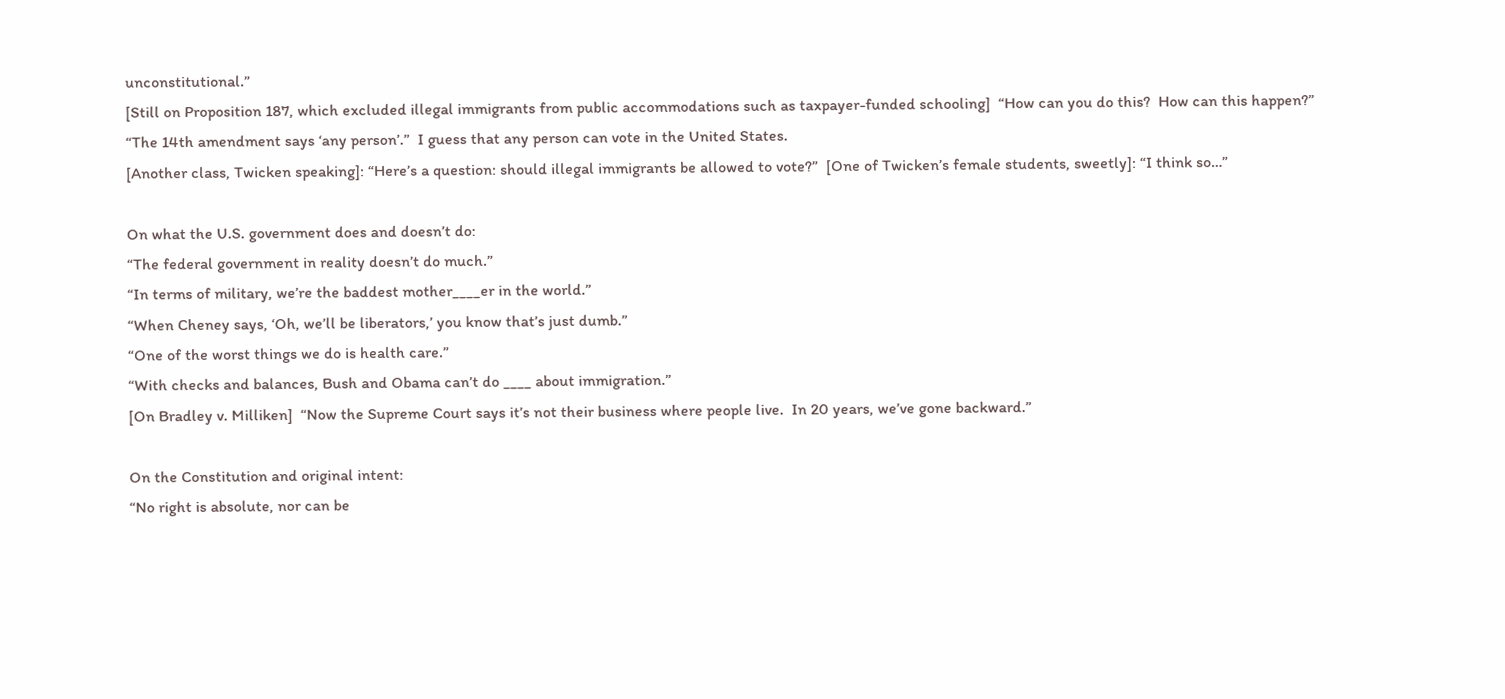unconstitutional.”
[Still on Proposition 187, which excluded illegal immigrants from public accommodations such as taxpayer-funded schooling]  “How can you do this?  How can this happen?”
“The 14th amendment says ‘any person’.”  I guess that any person can vote in the United States.
[Another class, Twicken speaking]: “Here’s a question: should illegal immigrants be allowed to vote?”  [One of Twicken’s female students, sweetly]: “I think so…”

On what the U.S. government does and doesn’t do:
“The federal government in reality doesn’t do much.”
“In terms of military, we’re the baddest mother____er in the world.”
“When Cheney says, ‘Oh, we’ll be liberators,’ you know that’s just dumb.”
“One of the worst things we do is health care.”
“With checks and balances, Bush and Obama can’t do ____ about immigration.”
[On Bradley v. Milliken]  “Now the Supreme Court says it’s not their business where people live.  In 20 years, we’ve gone backward.”

On the Constitution and original intent:
“No right is absolute, nor can be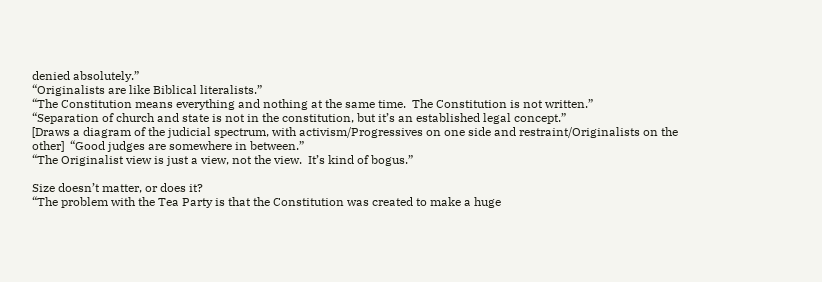denied absolutely.”
“Originalists are like Biblical literalists.”
“The Constitution means everything and nothing at the same time.  The Constitution is not written.”
“Separation of church and state is not in the constitution, but it’s an established legal concept.”
[Draws a diagram of the judicial spectrum, with activism/Progressives on one side and restraint/Originalists on the other]  “Good judges are somewhere in between.”
“The Originalist view is just a view, not the view.  It’s kind of bogus.”

Size doesn’t matter, or does it?
“The problem with the Tea Party is that the Constitution was created to make a huge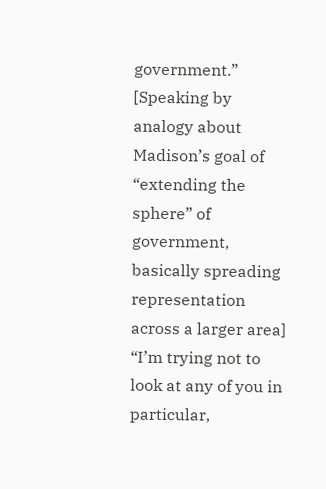government.”
[Speaking by analogy about Madison’s goal of “extending the sphere” of government, basically spreading representation across a larger area]  “I’m trying not to look at any of you in particular,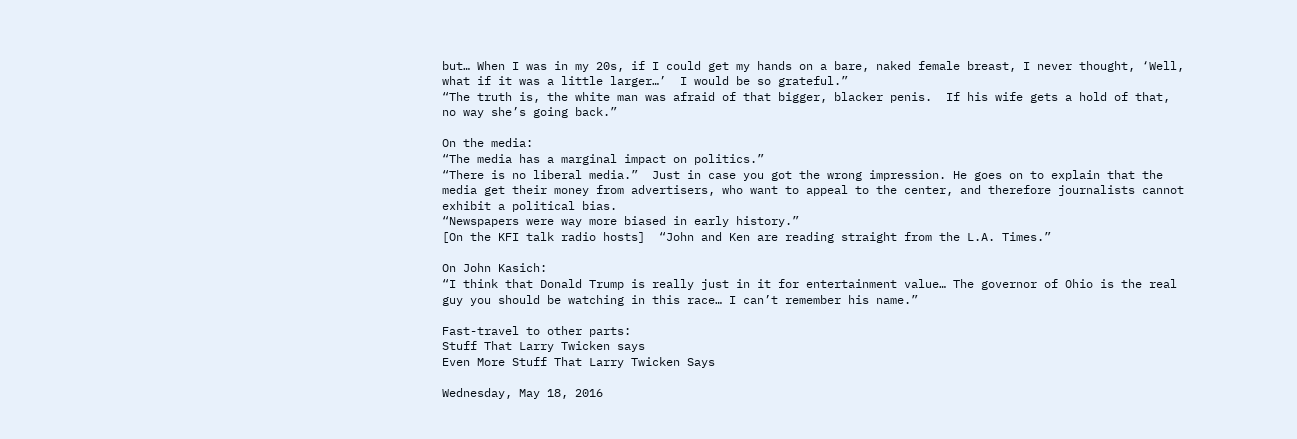but… When I was in my 20s, if I could get my hands on a bare, naked female breast, I never thought, ‘Well, what if it was a little larger…’  I would be so grateful.”
“The truth is, the white man was afraid of that bigger, blacker penis.  If his wife gets a hold of that, no way she’s going back.”

On the media:
“The media has a marginal impact on politics.”
“There is no liberal media.”  Just in case you got the wrong impression. He goes on to explain that the media get their money from advertisers, who want to appeal to the center, and therefore journalists cannot exhibit a political bias.
“Newspapers were way more biased in early history.”
[On the KFI talk radio hosts]  “John and Ken are reading straight from the L.A. Times.”

On John Kasich:
“I think that Donald Trump is really just in it for entertainment value… The governor of Ohio is the real guy you should be watching in this race… I can’t remember his name.”

Fast-travel to other parts:
Stuff That Larry Twicken says
Even More Stuff That Larry Twicken Says

Wednesday, May 18, 2016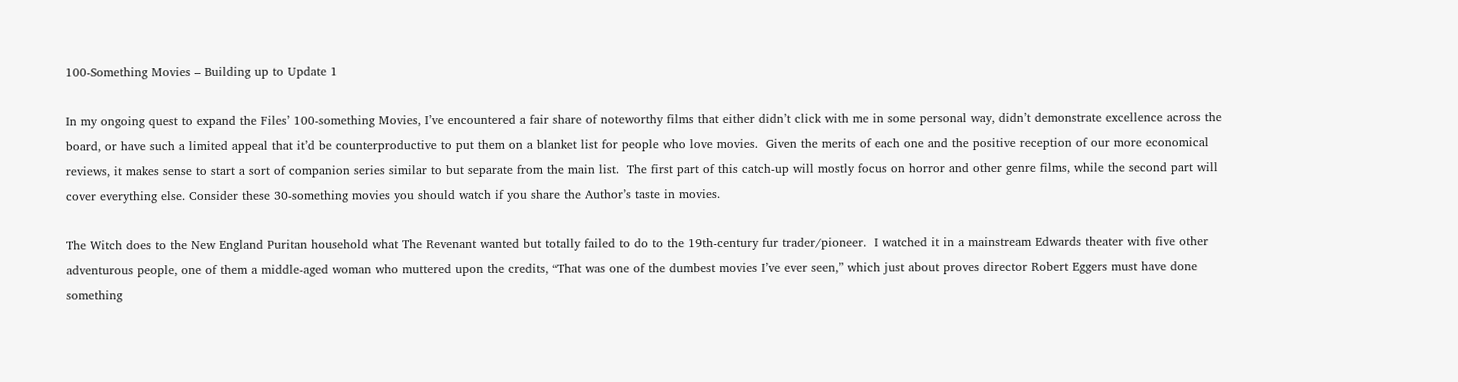100-Something Movies – Building up to Update 1

In my ongoing quest to expand the Files’ 100-something Movies, I’ve encountered a fair share of noteworthy films that either didn’t click with me in some personal way, didn’t demonstrate excellence across the board, or have such a limited appeal that it’d be counterproductive to put them on a blanket list for people who love movies.  Given the merits of each one and the positive reception of our more economical reviews, it makes sense to start a sort of companion series similar to but separate from the main list.  The first part of this catch-up will mostly focus on horror and other genre films, while the second part will cover everything else. Consider these 30-something movies you should watch if you share the Author’s taste in movies.

The Witch does to the New England Puritan household what The Revenant wanted but totally failed to do to the 19th-century fur trader/pioneer.  I watched it in a mainstream Edwards theater with five other adventurous people, one of them a middle-aged woman who muttered upon the credits, “That was one of the dumbest movies I’ve ever seen,” which just about proves director Robert Eggers must have done something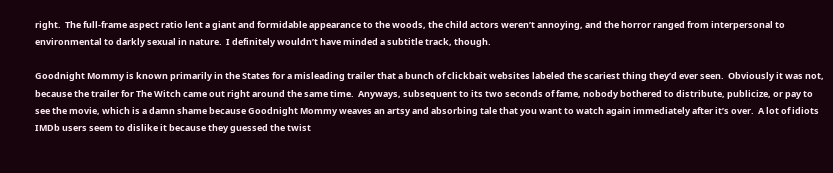right.  The full-frame aspect ratio lent a giant and formidable appearance to the woods, the child actors weren’t annoying, and the horror ranged from interpersonal to environmental to darkly sexual in nature.  I definitely wouldn’t have minded a subtitle track, though.

Goodnight Mommy is known primarily in the States for a misleading trailer that a bunch of clickbait websites labeled the scariest thing they’d ever seen.  Obviously it was not, because the trailer for The Witch came out right around the same time.  Anyways, subsequent to its two seconds of fame, nobody bothered to distribute, publicize, or pay to see the movie, which is a damn shame because Goodnight Mommy weaves an artsy and absorbing tale that you want to watch again immediately after it’s over.  A lot of idiots IMDb users seem to dislike it because they guessed the twist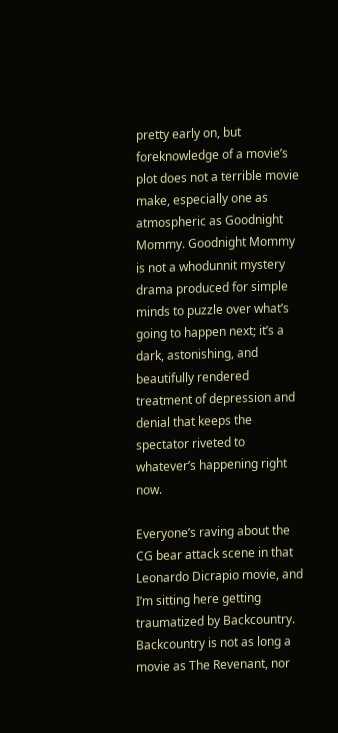pretty early on, but foreknowledge of a movie’s plot does not a terrible movie make, especially one as atmospheric as Goodnight Mommy. Goodnight Mommy is not a whodunnit mystery drama produced for simple minds to puzzle over what’s going to happen next; it’s a dark, astonishing, and beautifully rendered treatment of depression and denial that keeps the spectator riveted to whatever’s happening right now.

Everyone’s raving about the CG bear attack scene in that Leonardo Dicrapio movie, and I’m sitting here getting traumatized by Backcountry.  Backcountry is not as long a movie as The Revenant, nor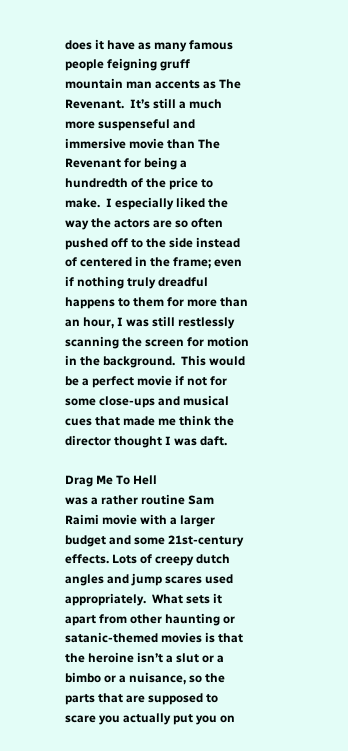does it have as many famous people feigning gruff mountain man accents as The Revenant.  It’s still a much more suspenseful and immersive movie than The Revenant for being a hundredth of the price to make.  I especially liked the way the actors are so often pushed off to the side instead of centered in the frame; even if nothing truly dreadful happens to them for more than an hour, I was still restlessly scanning the screen for motion in the background.  This would be a perfect movie if not for some close-ups and musical cues that made me think the director thought I was daft.

Drag Me To Hell
was a rather routine Sam Raimi movie with a larger budget and some 21st-century effects. Lots of creepy dutch angles and jump scares used appropriately.  What sets it apart from other haunting or satanic-themed movies is that the heroine isn’t a slut or a bimbo or a nuisance, so the parts that are supposed to scare you actually put you on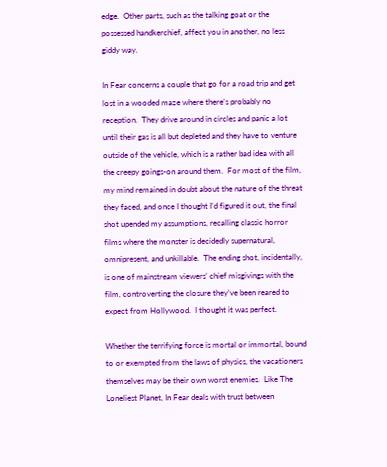edge.  Other parts, such as the talking goat or the possessed handkerchief, affect you in another, no less giddy way.

In Fear concerns a couple that go for a road trip and get lost in a wooded maze where there’s probably no reception.  They drive around in circles and panic a lot until their gas is all but depleted and they have to venture outside of the vehicle, which is a rather bad idea with all the creepy goings-on around them.  For most of the film, my mind remained in doubt about the nature of the threat they faced, and once I thought I’d figured it out, the final shot upended my assumptions, recalling classic horror films where the monster is decidedly supernatural, omnipresent, and unkillable.  The ending shot, incidentally, is one of mainstream viewers’ chief misgivings with the film, controverting the closure they’ve been reared to expect from Hollywood.  I thought it was perfect.

Whether the terrifying force is mortal or immortal, bound to or exempted from the laws of physics, the vacationers themselves may be their own worst enemies.  Like The Loneliest Planet, In Fear deals with trust between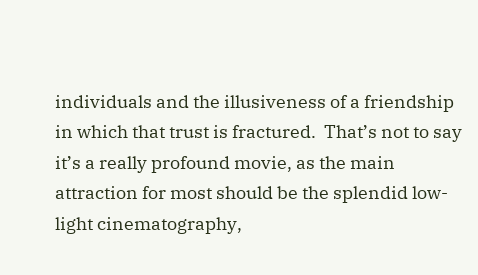individuals and the illusiveness of a friendship in which that trust is fractured.  That’s not to say it’s a really profound movie, as the main attraction for most should be the splendid low-light cinematography,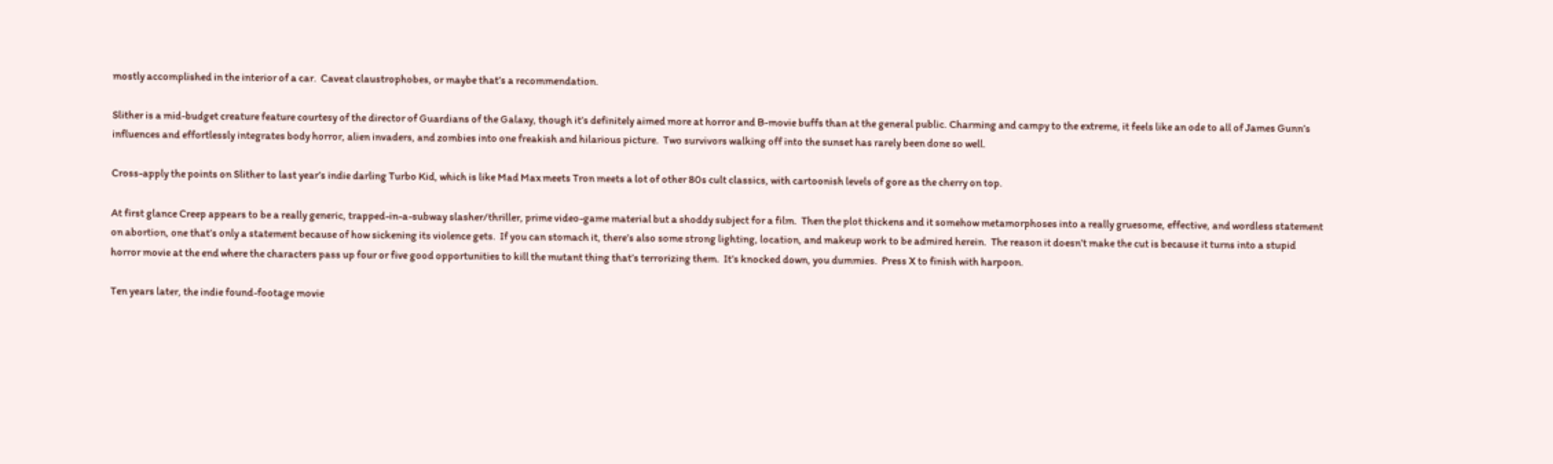mostly accomplished in the interior of a car.  Caveat claustrophobes, or maybe that’s a recommendation.

Slither is a mid-budget creature feature courtesy of the director of Guardians of the Galaxy, though it’s definitely aimed more at horror and B-movie buffs than at the general public. Charming and campy to the extreme, it feels like an ode to all of James Gunn’s influences and effortlessly integrates body horror, alien invaders, and zombies into one freakish and hilarious picture.  Two survivors walking off into the sunset has rarely been done so well.

Cross-apply the points on Slither to last year’s indie darling Turbo Kid, which is like Mad Max meets Tron meets a lot of other 80s cult classics, with cartoonish levels of gore as the cherry on top.

At first glance Creep appears to be a really generic, trapped-in-a-subway slasher/thriller, prime video-game material but a shoddy subject for a film.  Then the plot thickens and it somehow metamorphoses into a really gruesome, effective, and wordless statement on abortion, one that’s only a statement because of how sickening its violence gets.  If you can stomach it, there’s also some strong lighting, location, and makeup work to be admired herein.  The reason it doesn’t make the cut is because it turns into a stupid horror movie at the end where the characters pass up four or five good opportunities to kill the mutant thing that’s terrorizing them.  It’s knocked down, you dummies.  Press X to finish with harpoon.

Ten years later, the indie found-footage movie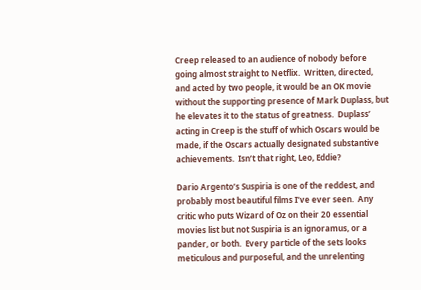Creep released to an audience of nobody before going almost straight to Netflix.  Written, directed, and acted by two people, it would be an OK movie without the supporting presence of Mark Duplass, but he elevates it to the status of greatness.  Duplass’ acting in Creep is the stuff of which Oscars would be made, if the Oscars actually designated substantive achievements.  Isn’t that right, Leo, Eddie?

Dario Argento’s Suspiria is one of the reddest, and probably most beautiful films I’ve ever seen.  Any critic who puts Wizard of Oz on their 20 essential movies list but not Suspiria is an ignoramus, or a pander, or both.  Every particle of the sets looks meticulous and purposeful, and the unrelenting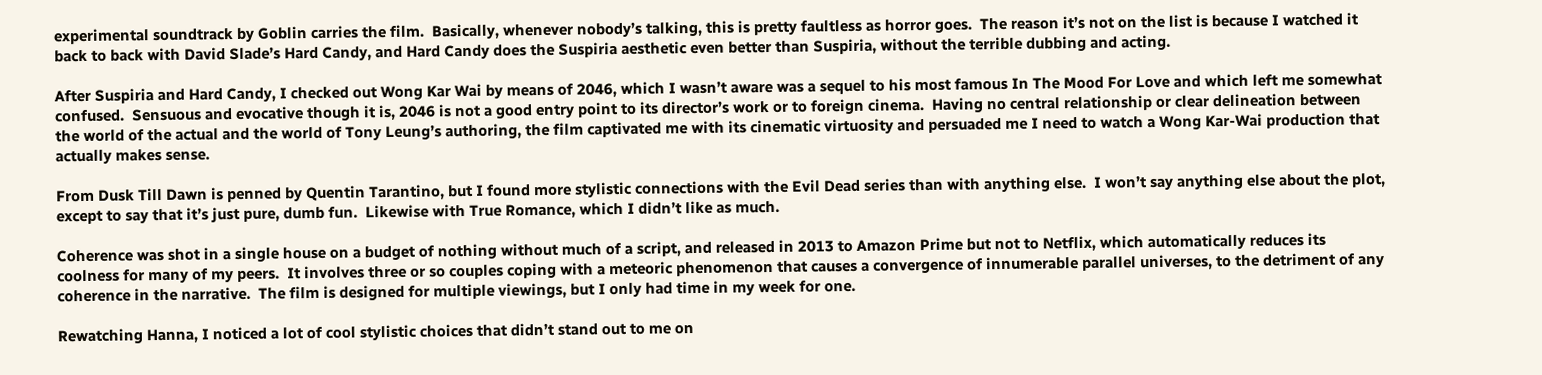experimental soundtrack by Goblin carries the film.  Basically, whenever nobody’s talking, this is pretty faultless as horror goes.  The reason it’s not on the list is because I watched it back to back with David Slade’s Hard Candy, and Hard Candy does the Suspiria aesthetic even better than Suspiria, without the terrible dubbing and acting.

After Suspiria and Hard Candy, I checked out Wong Kar Wai by means of 2046, which I wasn’t aware was a sequel to his most famous In The Mood For Love and which left me somewhat confused.  Sensuous and evocative though it is, 2046 is not a good entry point to its director’s work or to foreign cinema.  Having no central relationship or clear delineation between the world of the actual and the world of Tony Leung’s authoring, the film captivated me with its cinematic virtuosity and persuaded me I need to watch a Wong Kar-Wai production that actually makes sense.

From Dusk Till Dawn is penned by Quentin Tarantino, but I found more stylistic connections with the Evil Dead series than with anything else.  I won’t say anything else about the plot, except to say that it’s just pure, dumb fun.  Likewise with True Romance, which I didn’t like as much.

Coherence was shot in a single house on a budget of nothing without much of a script, and released in 2013 to Amazon Prime but not to Netflix, which automatically reduces its coolness for many of my peers.  It involves three or so couples coping with a meteoric phenomenon that causes a convergence of innumerable parallel universes, to the detriment of any coherence in the narrative.  The film is designed for multiple viewings, but I only had time in my week for one.

Rewatching Hanna, I noticed a lot of cool stylistic choices that didn’t stand out to me on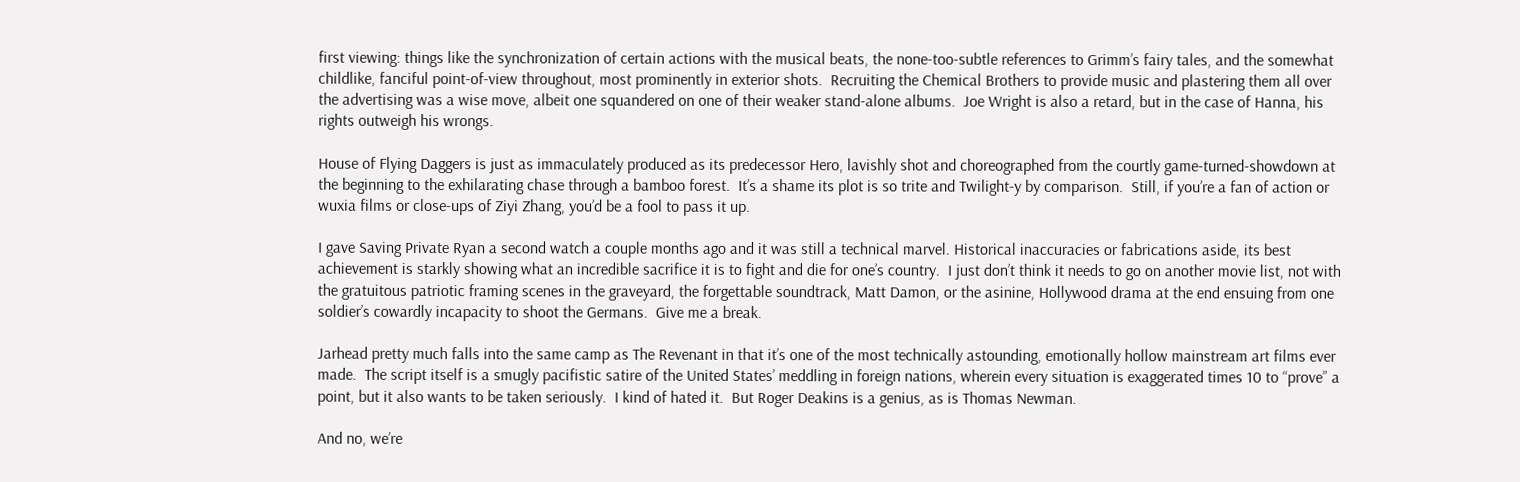first viewing: things like the synchronization of certain actions with the musical beats, the none-too-subtle references to Grimm’s fairy tales, and the somewhat childlike, fanciful point-of-view throughout, most prominently in exterior shots.  Recruiting the Chemical Brothers to provide music and plastering them all over the advertising was a wise move, albeit one squandered on one of their weaker stand-alone albums.  Joe Wright is also a retard, but in the case of Hanna, his rights outweigh his wrongs.

House of Flying Daggers is just as immaculately produced as its predecessor Hero, lavishly shot and choreographed from the courtly game-turned-showdown at the beginning to the exhilarating chase through a bamboo forest.  It’s a shame its plot is so trite and Twilight-y by comparison.  Still, if you’re a fan of action or wuxia films or close-ups of Ziyi Zhang, you’d be a fool to pass it up.

I gave Saving Private Ryan a second watch a couple months ago and it was still a technical marvel. Historical inaccuracies or fabrications aside, its best achievement is starkly showing what an incredible sacrifice it is to fight and die for one’s country.  I just don’t think it needs to go on another movie list, not with the gratuitous patriotic framing scenes in the graveyard, the forgettable soundtrack, Matt Damon, or the asinine, Hollywood drama at the end ensuing from one soldier’s cowardly incapacity to shoot the Germans.  Give me a break.

Jarhead pretty much falls into the same camp as The Revenant in that it’s one of the most technically astounding, emotionally hollow mainstream art films ever made.  The script itself is a smugly pacifistic satire of the United States’ meddling in foreign nations, wherein every situation is exaggerated times 10 to “prove” a point, but it also wants to be taken seriously.  I kind of hated it.  But Roger Deakins is a genius, as is Thomas Newman.

And no, we’re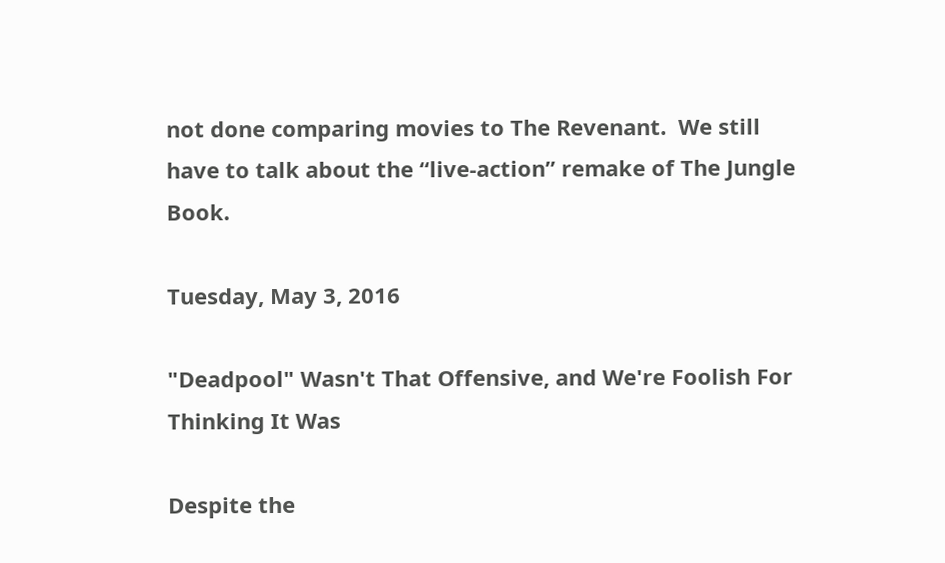not done comparing movies to The Revenant.  We still have to talk about the “live-action” remake of The Jungle Book.

Tuesday, May 3, 2016

"Deadpool" Wasn't That Offensive, and We're Foolish For Thinking It Was

Despite the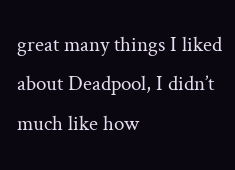great many things I liked about Deadpool, I didn’t much like how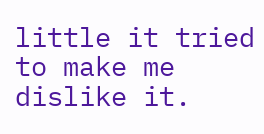little it tried to make me dislike it.